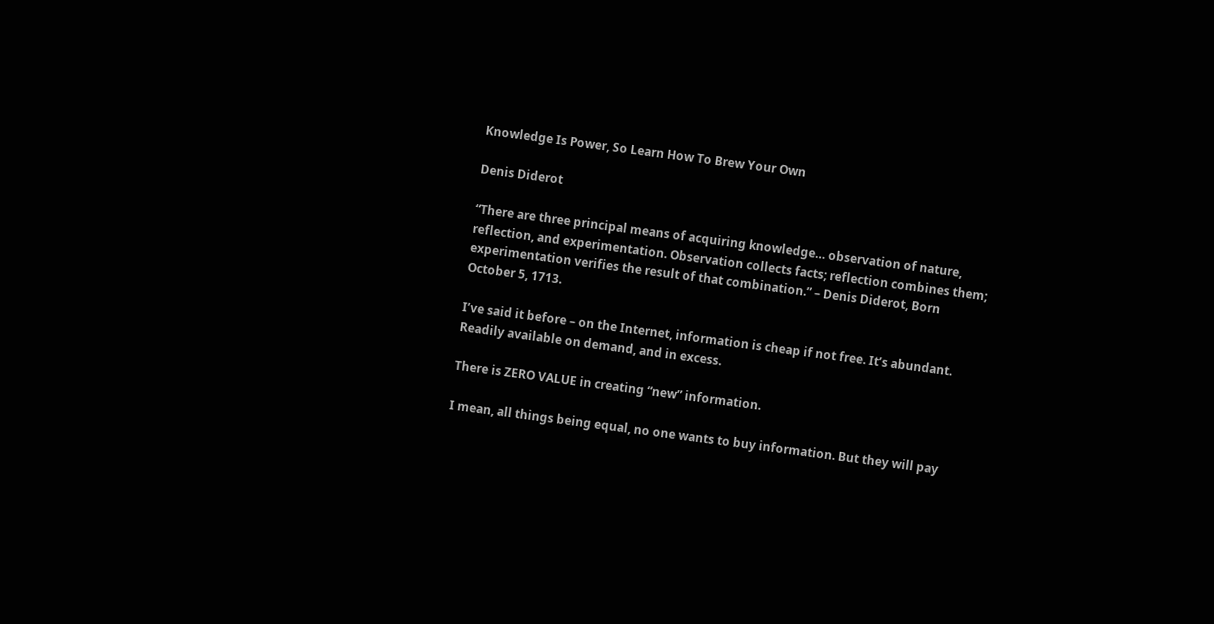Knowledge Is Power, So Learn How To Brew Your Own

Denis Diderot

“There are three principal means of acquiring knowledge… observation of nature, reflection, and experimentation. Observation collects facts; reflection combines them; experimentation verifies the result of that combination.” – Denis Diderot, Born October 5, 1713.

I’ve said it before – on the Internet, information is cheap if not free. It’s abundant. Readily available on demand, and in excess.

There is ZERO VALUE in creating “new” information.

I mean, all things being equal, no one wants to buy information. But they will pay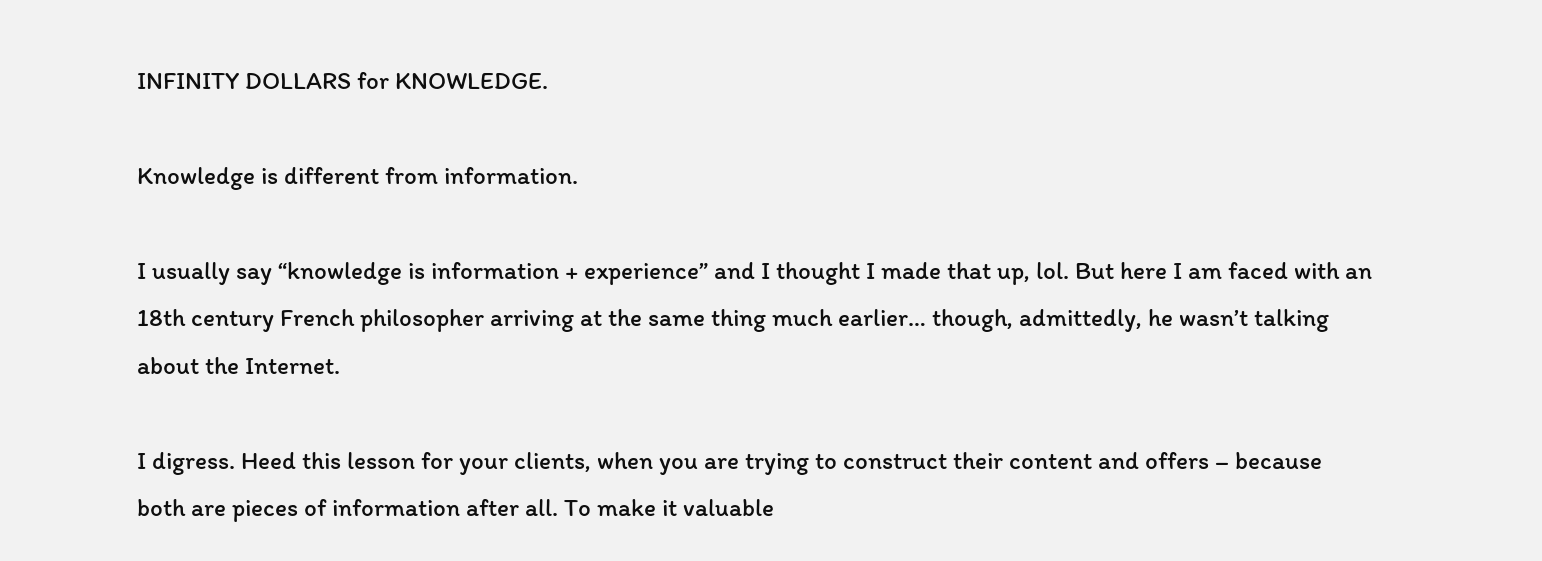INFINITY DOLLARS for KNOWLEDGE.

Knowledge is different from information.

I usually say “knowledge is information + experience” and I thought I made that up, lol. But here I am faced with an 18th century French philosopher arriving at the same thing much earlier… though, admittedly, he wasn’t talking about the Internet.

I digress. Heed this lesson for your clients, when you are trying to construct their content and offers – because both are pieces of information after all. To make it valuable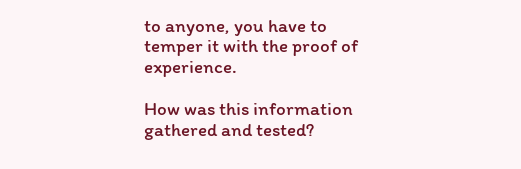to anyone, you have to temper it with the proof of experience.

How was this information gathered and tested?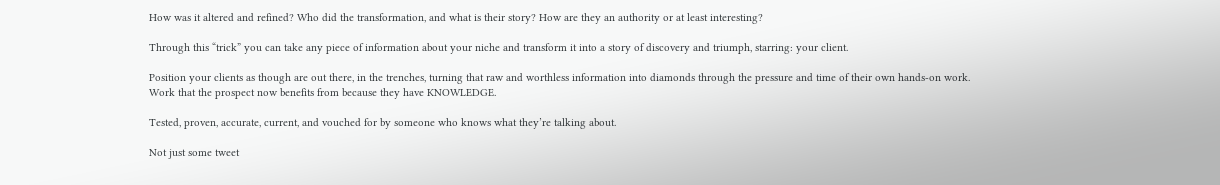How was it altered and refined? Who did the transformation, and what is their story? How are they an authority or at least interesting?

Through this “trick” you can take any piece of information about your niche and transform it into a story of discovery and triumph, starring: your client.

Position your clients as though are out there, in the trenches, turning that raw and worthless information into diamonds through the pressure and time of their own hands-on work. Work that the prospect now benefits from because they have KNOWLEDGE.

Tested, proven, accurate, current, and vouched for by someone who knows what they’re talking about.

Not just some tweet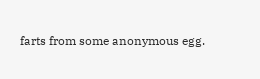farts from some anonymous egg.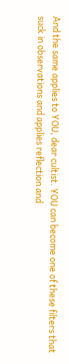And the same applies to YOU, dear cultist. YOU can become one of these filters that suck in observations and applies reflection and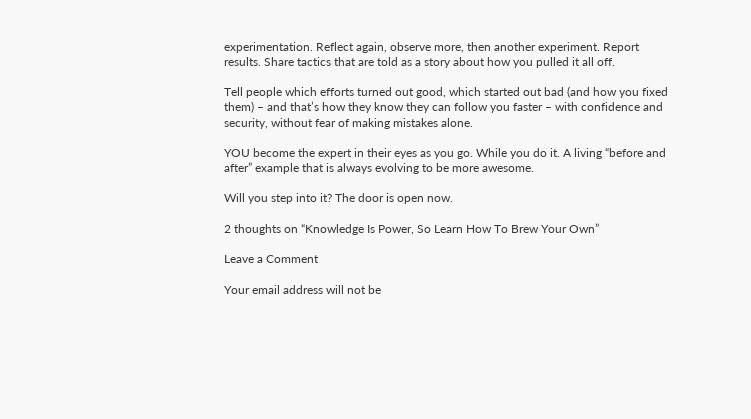experimentation. Reflect again, observe more, then another experiment. Report results. Share tactics that are told as a story about how you pulled it all off.

Tell people which efforts turned out good, which started out bad (and how you fixed them) – and that’s how they know they can follow you faster – with confidence and security, without fear of making mistakes alone.

YOU become the expert in their eyes as you go. While you do it. A living “before and after” example that is always evolving to be more awesome.

Will you step into it? The door is open now.

2 thoughts on “Knowledge Is Power, So Learn How To Brew Your Own”

Leave a Comment

Your email address will not be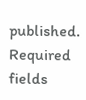published. Required fields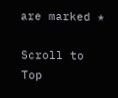are marked *

Scroll to Top